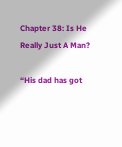Chapter 38: Is He Really Just A Man?

“His dad has got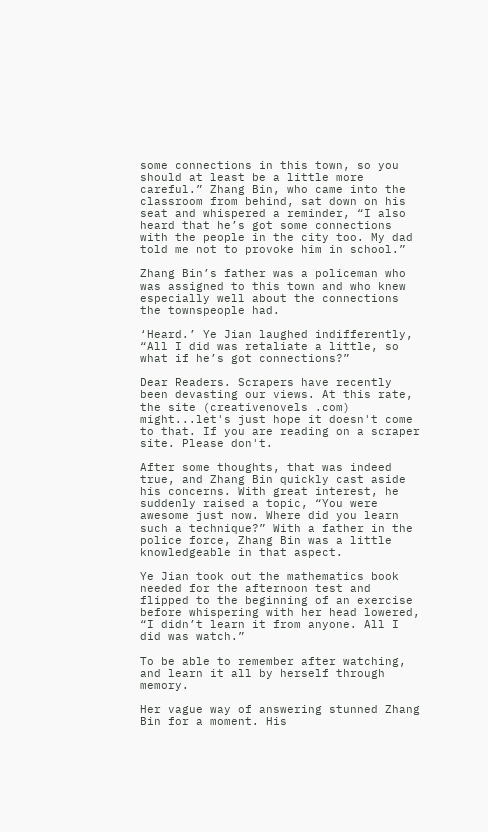some connections in this town, so you should at least be a little more careful.” Zhang Bin, who came into the classroom from behind, sat down on his seat and whispered a reminder, “I also heard that he’s got some connections with the people in the city too. My dad told me not to provoke him in school.”

Zhang Bin’s father was a policeman who was assigned to this town and who knew especially well about the connections the townspeople had.

‘Heard.’ Ye Jian laughed indifferently, “All I did was retaliate a little, so what if he’s got connections?”

Dear Readers. Scrapers have recently been devasting our views. At this rate, the site (creativenovels .com) might...let's just hope it doesn't come to that. If you are reading on a scraper site. Please don't.

After some thoughts, that was indeed true, and Zhang Bin quickly cast aside his concerns. With great interest, he suddenly raised a topic, “You were awesome just now. Where did you learn such a technique?” With a father in the police force, Zhang Bin was a little knowledgeable in that aspect.

Ye Jian took out the mathematics book needed for the afternoon test and flipped to the beginning of an exercise before whispering with her head lowered, “I didn’t learn it from anyone. All I did was watch.”

To be able to remember after watching, and learn it all by herself through memory.

Her vague way of answering stunned Zhang Bin for a moment. His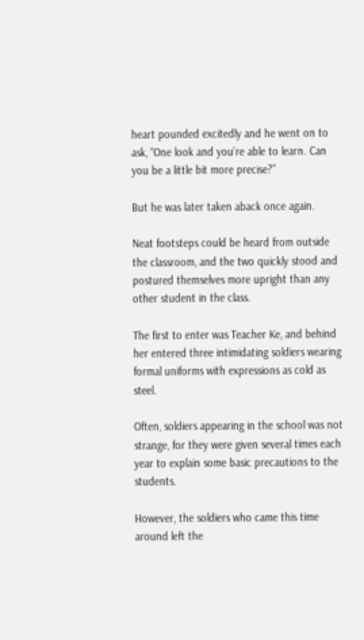heart pounded excitedly and he went on to ask, “One look and you’re able to learn. Can you be a little bit more precise?”

But he was later taken aback once again.

Neat footsteps could be heard from outside the classroom, and the two quickly stood and postured themselves more upright than any other student in the class.

The first to enter was Teacher Ke, and behind her entered three intimidating soldiers wearing formal uniforms with expressions as cold as steel.

Often, soldiers appearing in the school was not strange, for they were given several times each year to explain some basic precautions to the students.

However, the soldiers who came this time around left the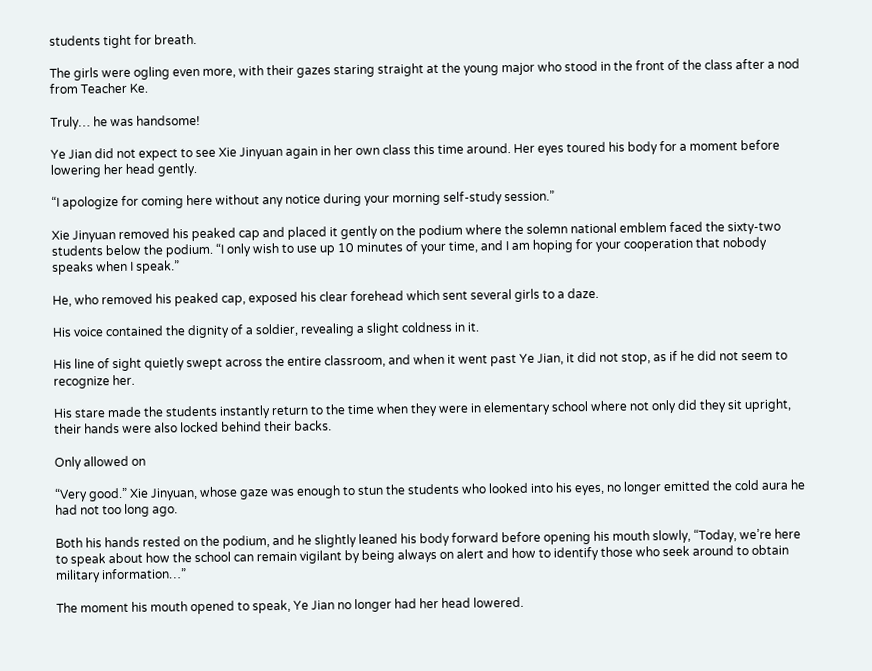students tight for breath.

The girls were ogling even more, with their gazes staring straight at the young major who stood in the front of the class after a nod from Teacher Ke.

Truly… he was handsome!

Ye Jian did not expect to see Xie Jinyuan again in her own class this time around. Her eyes toured his body for a moment before lowering her head gently.

“I apologize for coming here without any notice during your morning self-study session.”

Xie Jinyuan removed his peaked cap and placed it gently on the podium where the solemn national emblem faced the sixty-two students below the podium. “I only wish to use up 10 minutes of your time, and I am hoping for your cooperation that nobody speaks when I speak.”

He, who removed his peaked cap, exposed his clear forehead which sent several girls to a daze.

His voice contained the dignity of a soldier, revealing a slight coldness in it.

His line of sight quietly swept across the entire classroom, and when it went past Ye Jian, it did not stop, as if he did not seem to recognize her.

His stare made the students instantly return to the time when they were in elementary school where not only did they sit upright, their hands were also locked behind their backs.

Only allowed on

“Very good.” Xie Jinyuan, whose gaze was enough to stun the students who looked into his eyes, no longer emitted the cold aura he had not too long ago.

Both his hands rested on the podium, and he slightly leaned his body forward before opening his mouth slowly, “Today, we’re here to speak about how the school can remain vigilant by being always on alert and how to identify those who seek around to obtain military information…”

The moment his mouth opened to speak, Ye Jian no longer had her head lowered.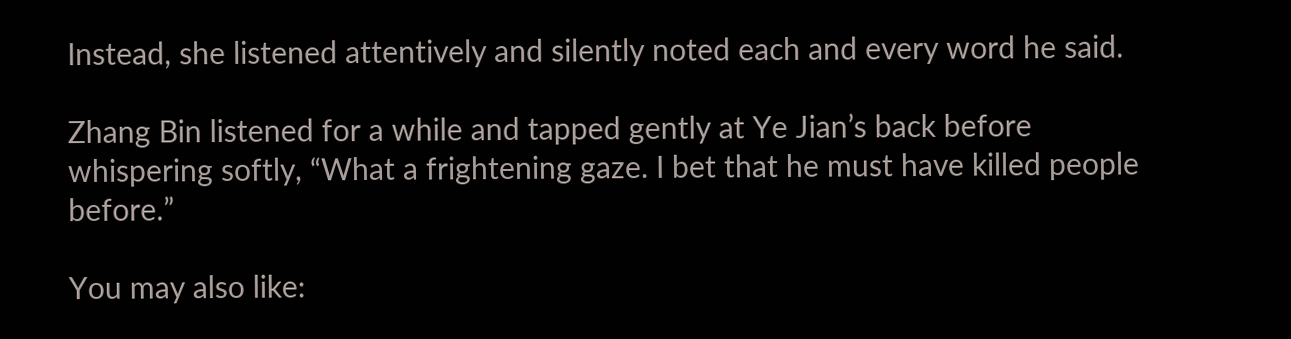Instead, she listened attentively and silently noted each and every word he said.

Zhang Bin listened for a while and tapped gently at Ye Jian’s back before whispering softly, “What a frightening gaze. I bet that he must have killed people before.”

You may also like: